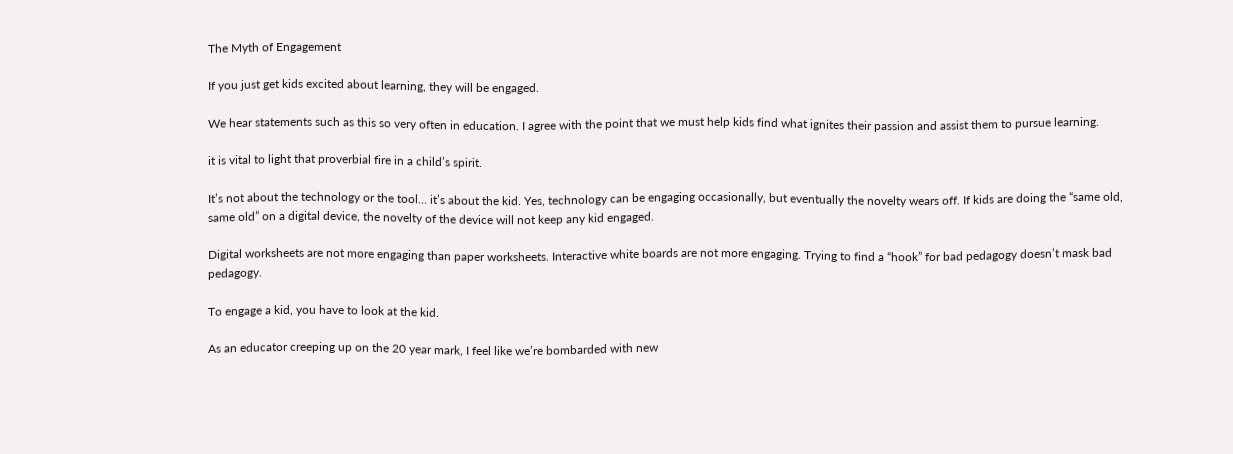The Myth of Engagement

If you just get kids excited about learning, they will be engaged.

We hear statements such as this so very often in education. I agree with the point that we must help kids find what ignites their passion and assist them to pursue learning.

it is vital to light that proverbial fire in a child’s spirit.

It’s not about the technology or the tool… it’s about the kid. Yes, technology can be engaging occasionally, but eventually the novelty wears off. If kids are doing the “same old, same old” on a digital device, the novelty of the device will not keep any kid engaged.

Digital worksheets are not more engaging than paper worksheets. Interactive white boards are not more engaging. Trying to find a “hook” for bad pedagogy doesn’t mask bad pedagogy.

To engage a kid, you have to look at the kid.

As an educator creeping up on the 20 year mark, I feel like we’re bombarded with new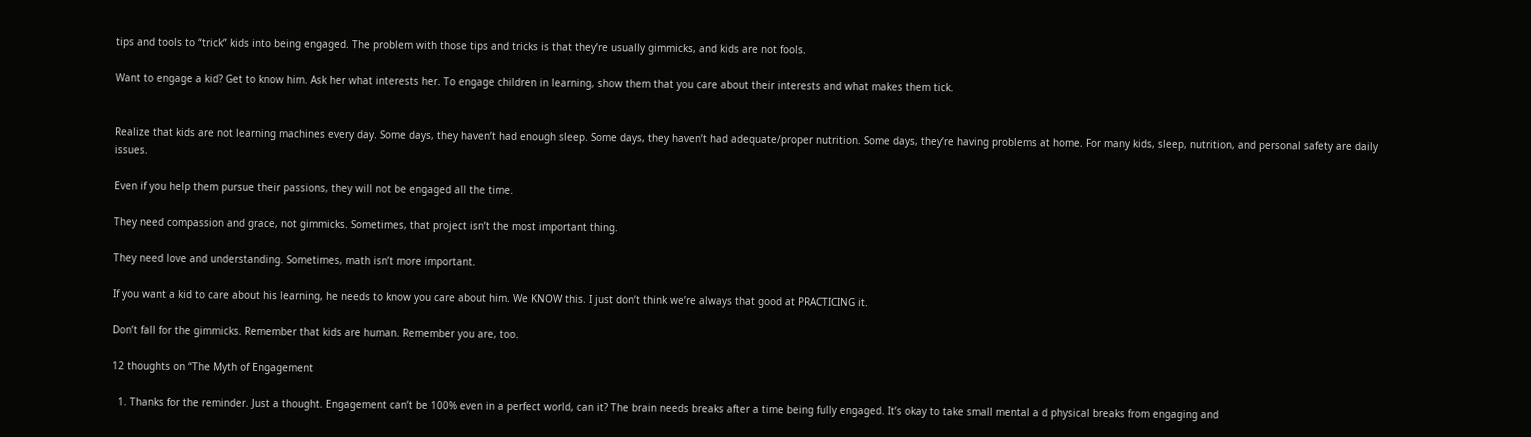tips and tools to “trick” kids into being engaged. The problem with those tips and tricks is that they’re usually gimmicks, and kids are not fools.

Want to engage a kid? Get to know him. Ask her what interests her. To engage children in learning, show them that you care about their interests and what makes them tick.


Realize that kids are not learning machines every day. Some days, they haven’t had enough sleep. Some days, they haven’t had adequate/proper nutrition. Some days, they’re having problems at home. For many kids, sleep, nutrition, and personal safety are daily issues.

Even if you help them pursue their passions, they will not be engaged all the time.

They need compassion and grace, not gimmicks. Sometimes, that project isn’t the most important thing.

They need love and understanding. Sometimes, math isn’t more important.

If you want a kid to care about his learning, he needs to know you care about him. We KNOW this. I just don’t think we’re always that good at PRACTICING it.

Don’t fall for the gimmicks. Remember that kids are human. Remember you are, too.

12 thoughts on “The Myth of Engagement

  1. Thanks for the reminder. Just a thought. Engagement can’t be 100% even in a perfect world, can it? The brain needs breaks after a time being fully engaged. It’s okay to take small mental a d physical breaks from engaging and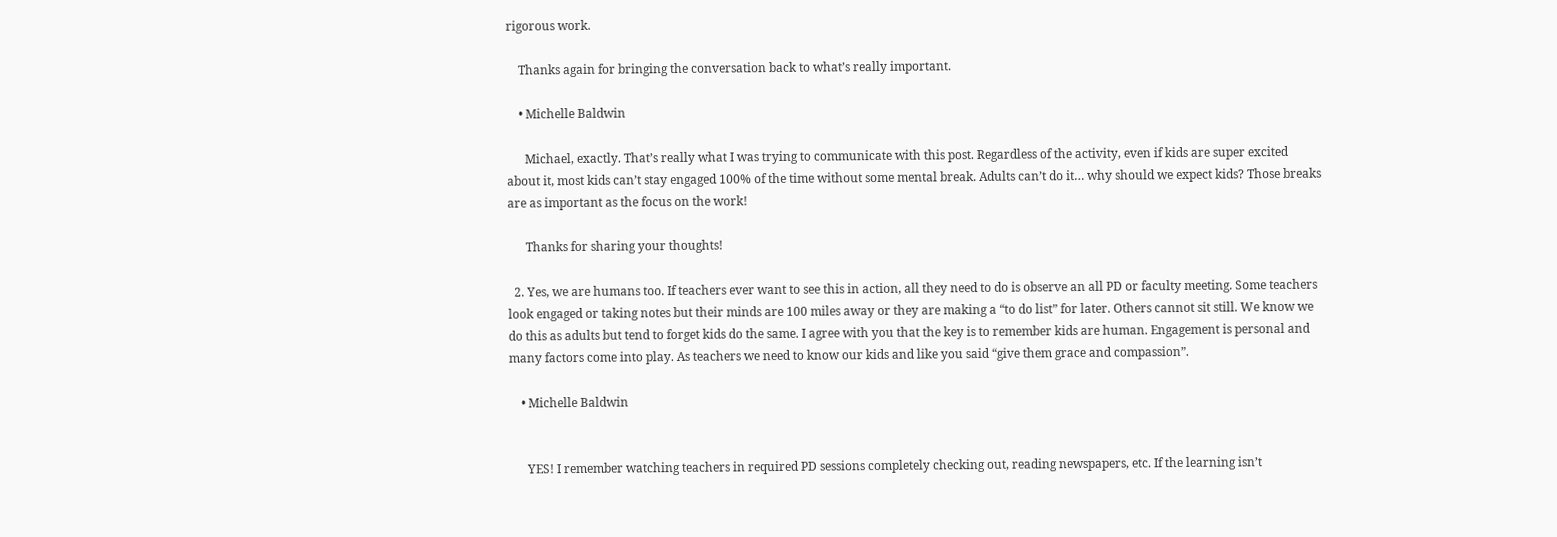rigorous work.

    Thanks again for bringing the conversation back to what’s really important.

    • Michelle Baldwin

      Michael, exactly. That’s really what I was trying to communicate with this post. Regardless of the activity, even if kids are super excited about it, most kids can’t stay engaged 100% of the time without some mental break. Adults can’t do it… why should we expect kids? Those breaks are as important as the focus on the work!

      Thanks for sharing your thoughts!

  2. Yes, we are humans too. If teachers ever want to see this in action, all they need to do is observe an all PD or faculty meeting. Some teachers look engaged or taking notes but their minds are 100 miles away or they are making a “to do list” for later. Others cannot sit still. We know we do this as adults but tend to forget kids do the same. I agree with you that the key is to remember kids are human. Engagement is personal and many factors come into play. As teachers we need to know our kids and like you said “give them grace and compassion”.

    • Michelle Baldwin


      YES! I remember watching teachers in required PD sessions completely checking out, reading newspapers, etc. If the learning isn’t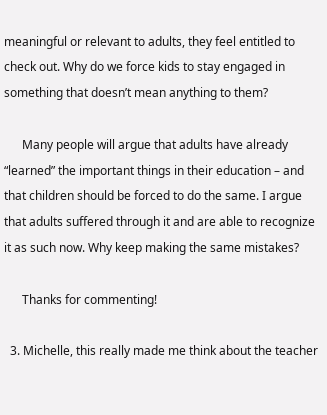meaningful or relevant to adults, they feel entitled to check out. Why do we force kids to stay engaged in something that doesn’t mean anything to them?

      Many people will argue that adults have already “learned” the important things in their education – and that children should be forced to do the same. I argue that adults suffered through it and are able to recognize it as such now. Why keep making the same mistakes?

      Thanks for commenting!

  3. Michelle, this really made me think about the teacher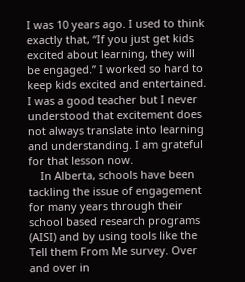I was 10 years ago. I used to think exactly that, “If you just get kids excited about learning, they will be engaged.” I worked so hard to keep kids excited and entertained. I was a good teacher but I never understood that excitement does not always translate into learning and understanding. I am grateful for that lesson now.
    In Alberta, schools have been tackling the issue of engagement for many years through their school based research programs (AISI) and by using tools like the Tell them From Me survey. Over and over in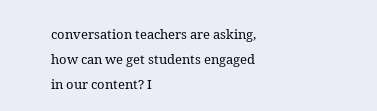conversation teachers are asking, how can we get students engaged in our content? I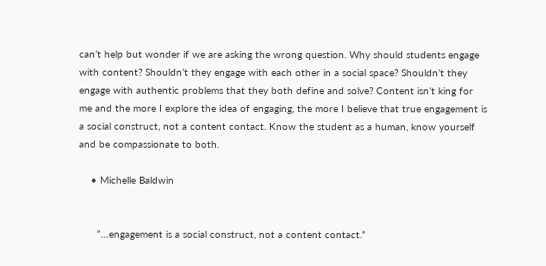can’t help but wonder if we are asking the wrong question. Why should students engage with content? Shouldn’t they engage with each other in a social space? Shouldn’t they engage with authentic problems that they both define and solve? Content isn’t king for me and the more I explore the idea of engaging, the more I believe that true engagement is a social construct, not a content contact. Know the student as a human, know yourself and be compassionate to both.

    • Michelle Baldwin


      “…engagement is a social construct, not a content contact.”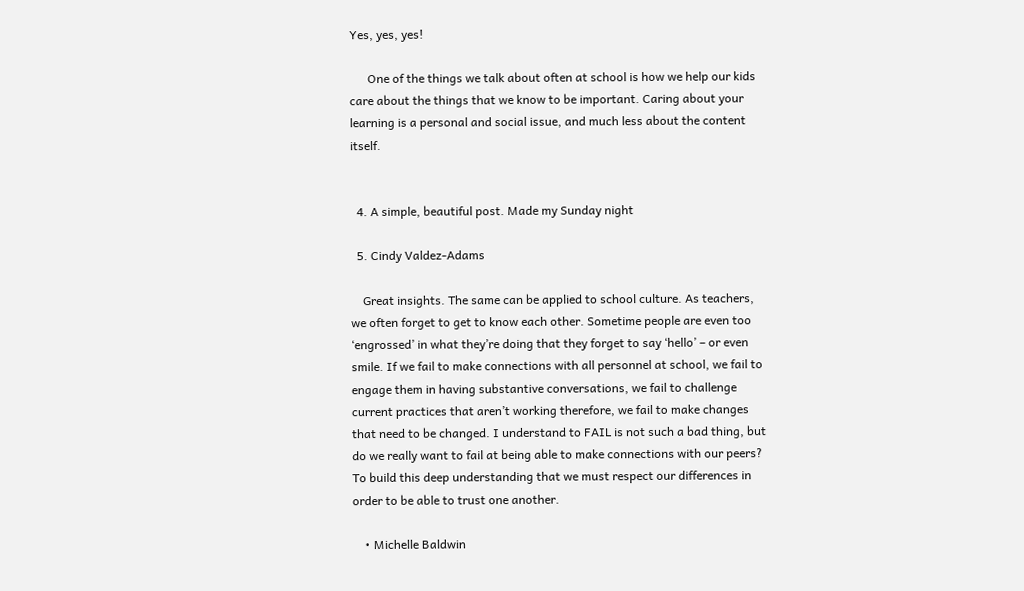Yes, yes, yes!

      One of the things we talk about often at school is how we help our kids care about the things that we know to be important. Caring about your learning is a personal and social issue, and much less about the content itself.


  4. A simple, beautiful post. Made my Sunday night

  5. Cindy Valdez-Adams

    Great insights. The same can be applied to school culture. As teachers, we often forget to get to know each other. Sometime people are even too ‘engrossed’ in what they’re doing that they forget to say ‘hello’ – or even smile. If we fail to make connections with all personnel at school, we fail to engage them in having substantive conversations, we fail to challenge current practices that aren’t working therefore, we fail to make changes that need to be changed. I understand to FAIL is not such a bad thing, but do we really want to fail at being able to make connections with our peers? To build this deep understanding that we must respect our differences in order to be able to trust one another.

    • Michelle Baldwin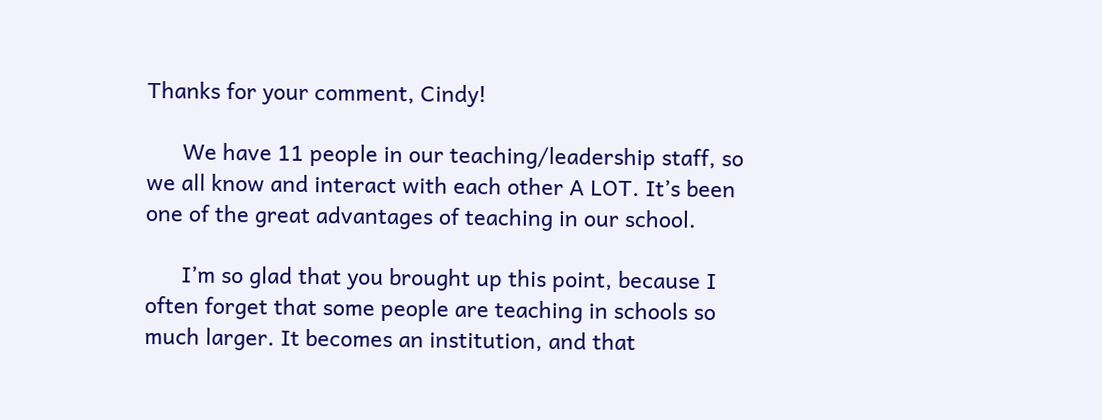Thanks for your comment, Cindy!

      We have 11 people in our teaching/leadership staff, so we all know and interact with each other A LOT. It’s been one of the great advantages of teaching in our school.

      I’m so glad that you brought up this point, because I often forget that some people are teaching in schools so much larger. It becomes an institution, and that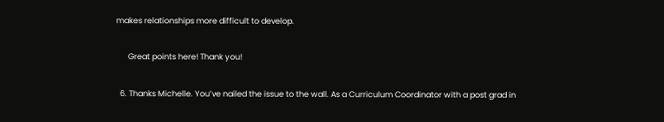makes relationships more difficult to develop.

      Great points here! Thank you!

  6. Thanks Michelle. You’ve nailed the issue to the wall. As a Curriculum Coordinator with a post grad in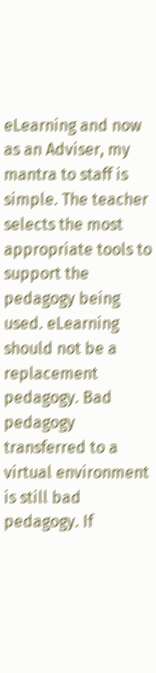eLearning and now as an Adviser, my mantra to staff is simple. The teacher selects the most appropriate tools to support the pedagogy being used. eLearning should not be a replacement pedagogy. Bad pedagogy transferred to a virtual environment is still bad pedagogy. If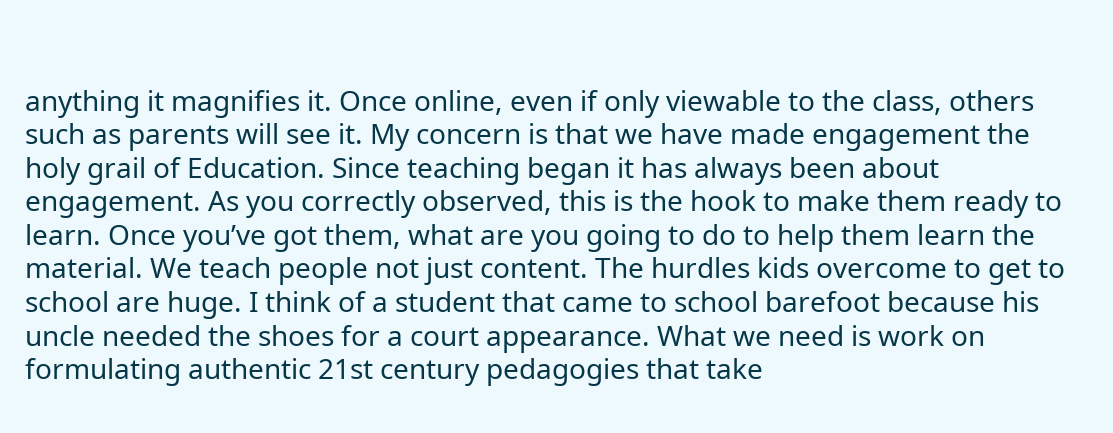anything it magnifies it. Once online, even if only viewable to the class, others such as parents will see it. My concern is that we have made engagement the holy grail of Education. Since teaching began it has always been about engagement. As you correctly observed, this is the hook to make them ready to learn. Once you’ve got them, what are you going to do to help them learn the material. We teach people not just content. The hurdles kids overcome to get to school are huge. I think of a student that came to school barefoot because his uncle needed the shoes for a court appearance. What we need is work on formulating authentic 21st century pedagogies that take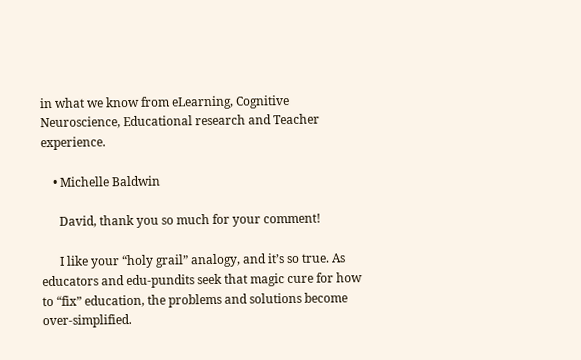in what we know from eLearning, Cognitive Neuroscience, Educational research and Teacher experience.

    • Michelle Baldwin

      David, thank you so much for your comment!

      I like your “holy grail” analogy, and it’s so true. As educators and edu-pundits seek that magic cure for how to “fix” education, the problems and solutions become over-simplified.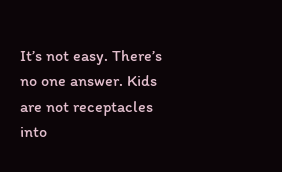It’s not easy. There’s no one answer. Kids are not receptacles into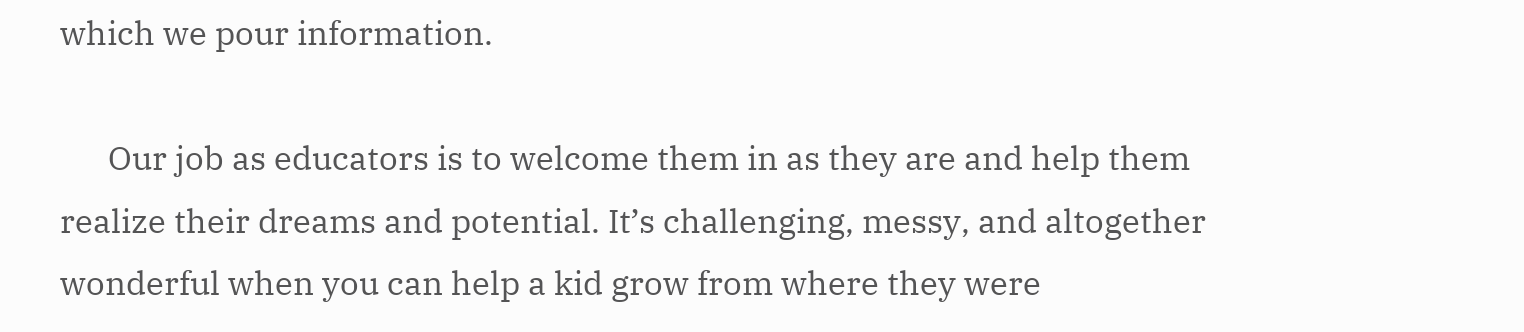which we pour information.

      Our job as educators is to welcome them in as they are and help them realize their dreams and potential. It’s challenging, messy, and altogether wonderful when you can help a kid grow from where they were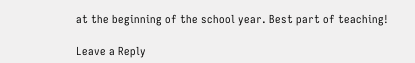at the beginning of the school year. Best part of teaching!

Leave a Reply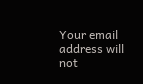Your email address will not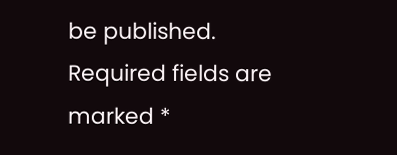be published. Required fields are marked *